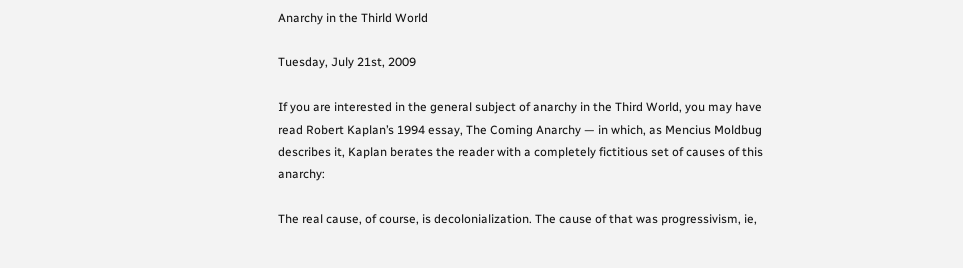Anarchy in the Thirld World

Tuesday, July 21st, 2009

If you are interested in the general subject of anarchy in the Third World, you may have read Robert Kaplan’s 1994 essay, The Coming Anarchy — in which, as Mencius Moldbug describes it, Kaplan berates the reader with a completely fictitious set of causes of this anarchy:

The real cause, of course, is decolonialization. The cause of that was progressivism, ie,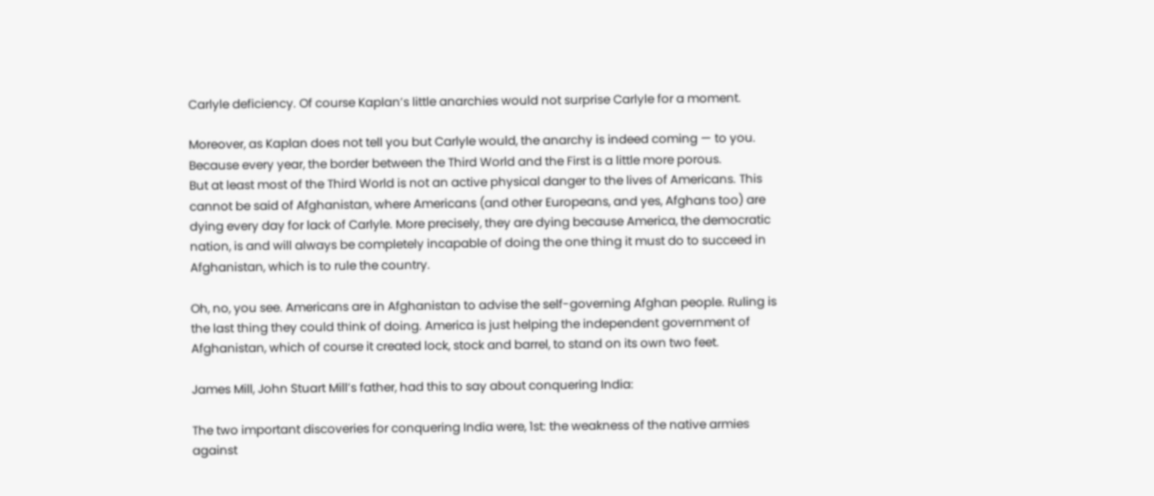Carlyle deficiency. Of course Kaplan’s little anarchies would not surprise Carlyle for a moment.

Moreover, as Kaplan does not tell you but Carlyle would, the anarchy is indeed coming — to you. Because every year, the border between the Third World and the First is a little more porous.
But at least most of the Third World is not an active physical danger to the lives of Americans. This cannot be said of Afghanistan, where Americans (and other Europeans, and yes, Afghans too) are dying every day for lack of Carlyle. More precisely, they are dying because America, the democratic nation, is and will always be completely incapable of doing the one thing it must do to succeed in Afghanistan, which is to rule the country.

Oh, no, you see. Americans are in Afghanistan to advise the self-governing Afghan people. Ruling is the last thing they could think of doing. America is just helping the independent government of Afghanistan, which of course it created lock, stock and barrel, to stand on its own two feet.

James Mill, John Stuart Mill’s father, had this to say about conquering India:

The two important discoveries for conquering India were, 1st: the weakness of the native armies against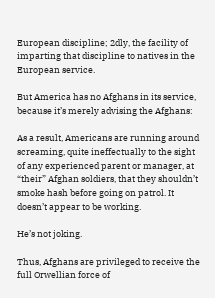European discipline; 2dly, the facility of imparting that discipline to natives in the European service.

But America has no Afghans in its service, because it’s merely advising the Afghans:

As a result, Americans are running around screaming, quite ineffectually to the sight of any experienced parent or manager, at “their” Afghan soldiers, that they shouldn’t smoke hash before going on patrol. It doesn’t appear to be working.

He’s not joking.

Thus, Afghans are privileged to receive the full Orwellian force of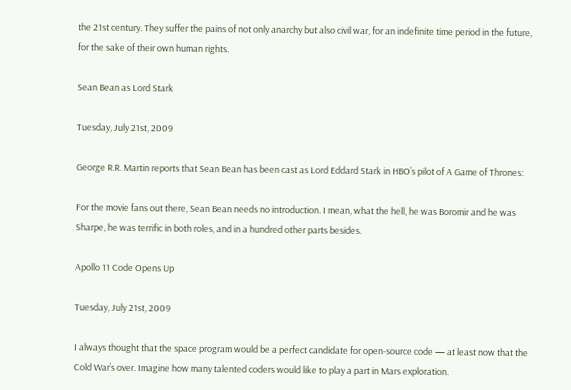the 21st century. They suffer the pains of not only anarchy but also civil war, for an indefinite time period in the future, for the sake of their own human rights.

Sean Bean as Lord Stark

Tuesday, July 21st, 2009

George R.R. Martin reports that Sean Bean has been cast as Lord Eddard Stark in HBO’s pilot of A Game of Thrones:

For the movie fans out there, Sean Bean needs no introduction. I mean, what the hell, he was Boromir and he was Sharpe, he was terrific in both roles, and in a hundred other parts besides.

Apollo 11 Code Opens Up

Tuesday, July 21st, 2009

I always thought that the space program would be a perfect candidate for open-source code — at least now that the Cold War’s over. Imagine how many talented coders would like to play a part in Mars exploration.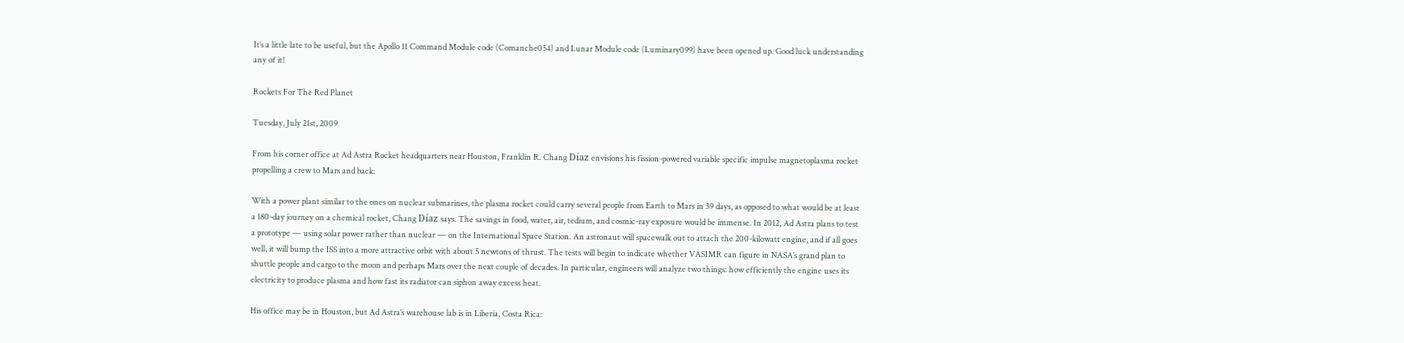It’s a little late to be useful, but the Apollo 11 Command Module code (Comanche054) and Lunar Module code (Luminary099) have been opened up. Good luck understanding any of it!

Rockets For The Red Planet

Tuesday, July 21st, 2009

From his corner office at Ad Astra Rocket headquarters near Houston, Franklin R. Chang Díaz envisions his fission-powered variable specific impulse magnetoplasma rocket propelling a crew to Mars and back:

With a power plant similar to the ones on nuclear submarines, the plasma rocket could carry several people from Earth to Mars in 39 days, as opposed to what would be at least a 180-day journey on a chemical rocket, Chang Díaz says. The savings in food, water, air, tedium, and cosmic-ray exposure would be immense. In 2012, Ad Astra plans to test a prototype — using solar power rather than nuclear — on the International Space Station. An astronaut will spacewalk out to attach the 200-kilowatt engine, and if all goes well, it will bump the ISS into a more attractive orbit with about 5 newtons of thrust. The tests will begin to indicate whether VASIMR can figure in NASA’s grand plan to shuttle people and cargo to the moon and perhaps Mars over the next couple of decades. In particular, engineers will analyze two things: how efficiently the engine uses its electricity to produce plasma and how fast its radiator can siphon away excess heat.

His office may be in Houston, but Ad Astra’s warehouse lab is in Liberia, Costa Rica: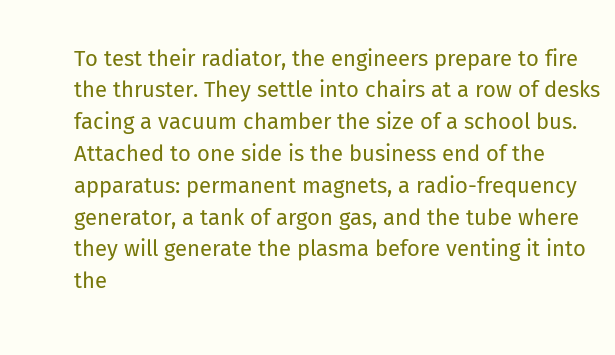To test their radiator, the engineers prepare to fire the thruster. They settle into chairs at a row of desks facing a vacuum chamber the size of a school bus. Attached to one side is the business end of the apparatus: permanent magnets, a radio-frequency generator, a tank of argon gas, and the tube where they will generate the plasma before venting it into the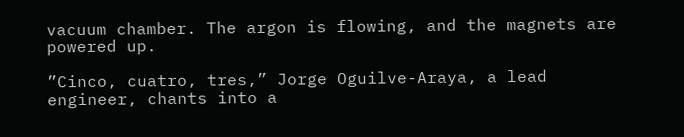vacuum chamber. The argon is flowing, and the magnets are powered up.

”Cinco, cuatro, tres,” Jorge Oguilve-Araya, a lead engineer, chants into a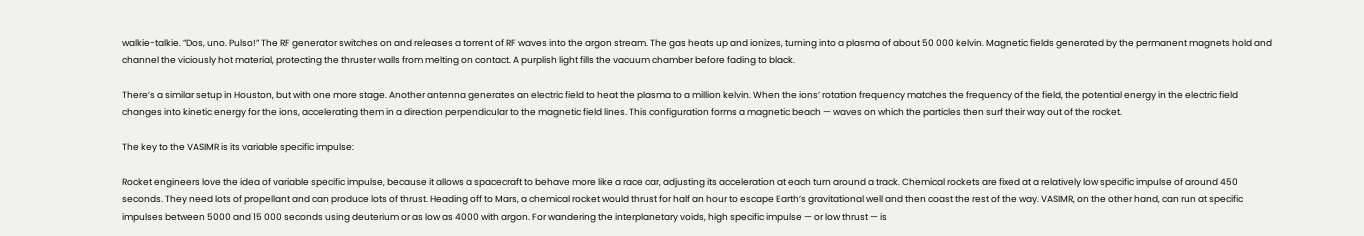walkie-talkie. ”Dos, uno. Pulso!” The RF generator switches on and releases a torrent of RF waves into the argon stream. The gas heats up and ionizes, turning into a plasma of about 50 000 kelvin. Magnetic fields generated by the permanent magnets hold and channel the viciously hot material, protecting the thruster walls from melting on contact. A purplish light fills the vacuum chamber before fading to black.

There’s a similar setup in Houston, but with one more stage. Another antenna generates an electric field to heat the plasma to a million kelvin. When the ions’ rotation frequency matches the frequency of the field, the potential energy in the electric field changes into kinetic energy for the ions, accelerating them in a direction perpendicular to the magnetic field lines. This configuration forms a magnetic beach — waves on which the particles then surf their way out of the rocket.

The key to the VASIMR is its variable specific impulse:

Rocket engineers love the idea of variable specific impulse, because it allows a spacecraft to behave more like a race car, adjusting its acceleration at each turn around a track. Chemical rockets are fixed at a relatively low specific impulse of around 450 seconds. They need lots of propellant and can produce lots of thrust. Heading off to Mars, a chemical rocket would thrust for half an hour to escape Earth’s gravitational well and then coast the rest of the way. VASIMR, on the other hand, can run at specific impulses between 5000 and 15 000 seconds using deuterium or as low as 4000 with argon. For wandering the interplanetary voids, high specific impulse — or low thrust — is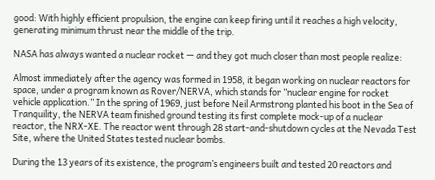good: With highly efficient propulsion, the engine can keep firing until it reaches a high velocity, generating minimum thrust near the middle of the trip.

NASA has always wanted a nuclear rocket — and they got much closer than most people realize:

Almost immediately after the agency was formed in 1958, it began working on nuclear reactors for space, under a program known as Rover/NERVA, which stands for ”nuclear engine for rocket vehicle application.” In the spring of 1969, just before Neil Armstrong planted his boot in the Sea of Tranquility, the NERVA team finished ground testing its first complete mock-up of a nuclear reactor, the NRX-XE. The reactor went through 28 start-and-shutdown cycles at the Nevada Test Site, where the United States tested nuclear bombs.

During the 13 years of its existence, the program’s engineers built and tested 20 reactors and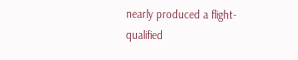nearly produced a flight-qualified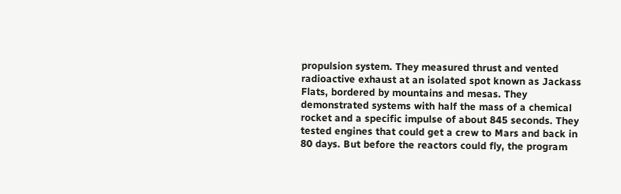propulsion system. They measured thrust and vented radioactive exhaust at an isolated spot known as Jackass Flats, bordered by mountains and mesas. They demonstrated systems with half the mass of a chemical rocket and a specific impulse of about 845 seconds. They tested engines that could get a crew to Mars and back in 80 days. But before the reactors could fly, the program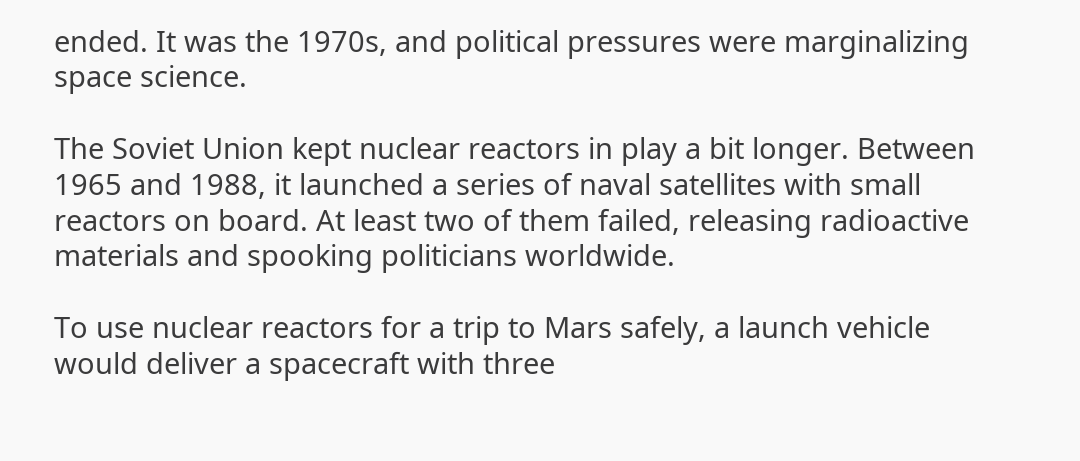ended. It was the 1970s, and political pressures were marginalizing space science.

The Soviet Union kept nuclear reactors in play a bit longer. Between 1965 and 1988, it launched a series of naval satellites with small reactors on board. At least two of them failed, releasing radioactive materials and spooking politicians worldwide.

To use nuclear reactors for a trip to Mars safely, a launch vehicle would deliver a spacecraft with three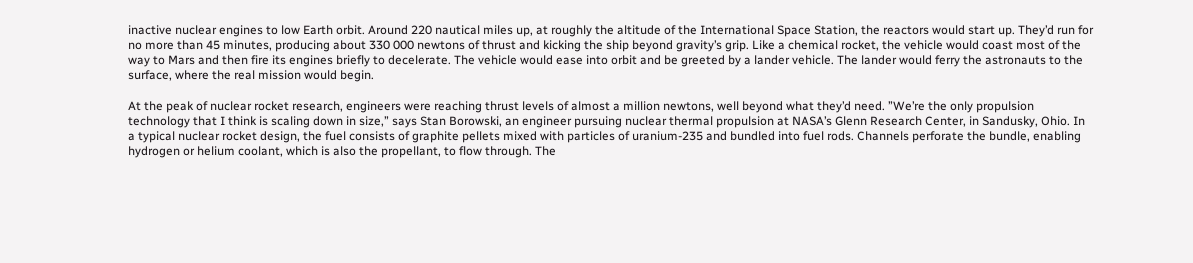inactive nuclear engines to low Earth orbit. Around 220 nautical miles up, at roughly the altitude of the International Space Station, the reactors would start up. They’d run for no more than 45 minutes, producing about 330 000 newtons of thrust and kicking the ship beyond gravity’s grip. Like a chemical rocket, the vehicle would coast most of the way to Mars and then fire its engines briefly to decelerate. The vehicle would ease into orbit and be greeted by a lander vehicle. The lander would ferry the astronauts to the surface, where the real mission would begin.

At the peak of nuclear rocket research, engineers were reaching thrust levels of almost a million newtons, well beyond what they’d need. ”We’re the only propulsion technology that I think is scaling down in size,” says Stan Borowski, an engineer pursuing nuclear thermal propulsion at NASA’s Glenn Research Center, in Sandusky, Ohio. In a typical nuclear rocket design, the fuel consists of graphite pellets mixed with particles of uranium-235 and bundled into fuel rods. Channels perforate the bundle, enabling hydrogen or helium coolant, which is also the propellant, to flow through. The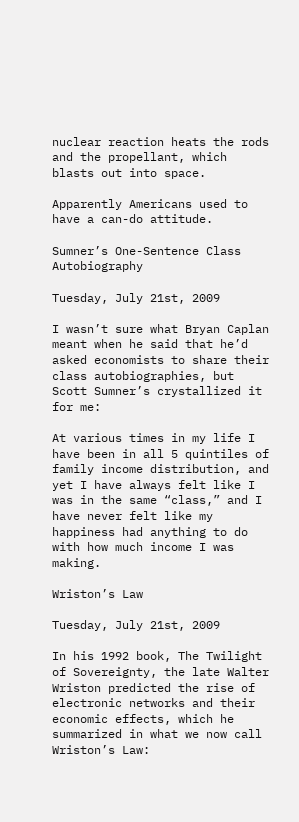nuclear reaction heats the rods and the propellant, which blasts out into space.

Apparently Americans used to have a can-do attitude.

Sumner’s One-Sentence Class Autobiography

Tuesday, July 21st, 2009

I wasn’t sure what Bryan Caplan meant when he said that he’d asked economists to share their class autobiographies, but Scott Sumner’s crystallized it for me:

At various times in my life I have been in all 5 quintiles of family income distribution, and yet I have always felt like I was in the same “class,” and I have never felt like my happiness had anything to do with how much income I was making.

Wriston’s Law

Tuesday, July 21st, 2009

In his 1992 book, The Twilight of Sovereignty, the late Walter Wriston predicted the rise of electronic networks and their economic effects, which he summarized in what we now call Wriston’s Law: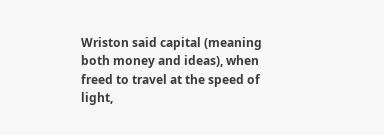Wriston said capital (meaning both money and ideas), when freed to travel at the speed of light,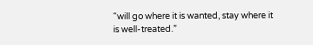“will go where it is wanted, stay where it is well-treated.”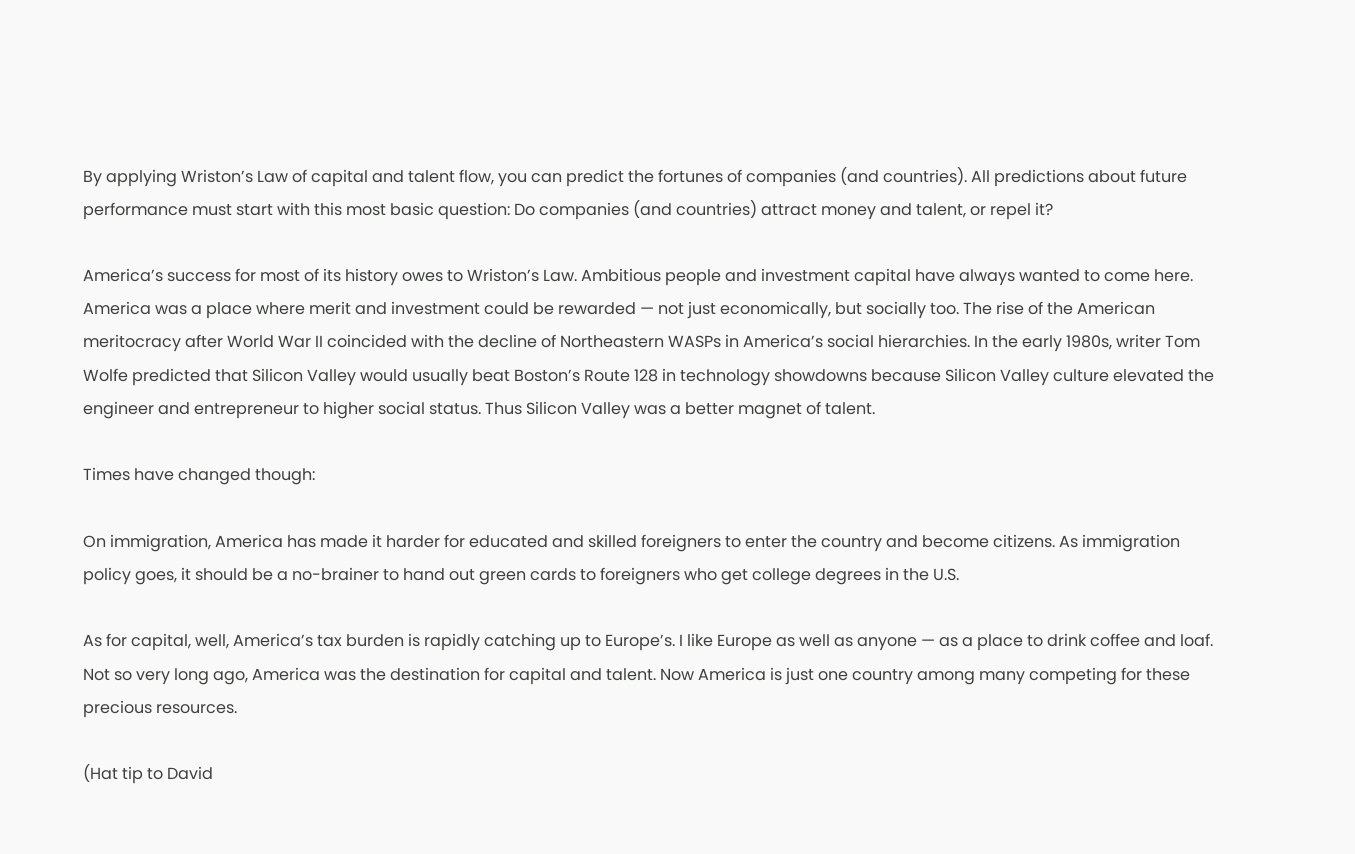By applying Wriston’s Law of capital and talent flow, you can predict the fortunes of companies (and countries). All predictions about future performance must start with this most basic question: Do companies (and countries) attract money and talent, or repel it?

America’s success for most of its history owes to Wriston’s Law. Ambitious people and investment capital have always wanted to come here. America was a place where merit and investment could be rewarded — not just economically, but socially too. The rise of the American meritocracy after World War II coincided with the decline of Northeastern WASPs in America’s social hierarchies. In the early 1980s, writer Tom Wolfe predicted that Silicon Valley would usually beat Boston’s Route 128 in technology showdowns because Silicon Valley culture elevated the engineer and entrepreneur to higher social status. Thus Silicon Valley was a better magnet of talent.

Times have changed though:

On immigration, America has made it harder for educated and skilled foreigners to enter the country and become citizens. As immigration policy goes, it should be a no-brainer to hand out green cards to foreigners who get college degrees in the U.S.

As for capital, well, America’s tax burden is rapidly catching up to Europe’s. I like Europe as well as anyone — as a place to drink coffee and loaf.
Not so very long ago, America was the destination for capital and talent. Now America is just one country among many competing for these precious resources.

(Hat tip to David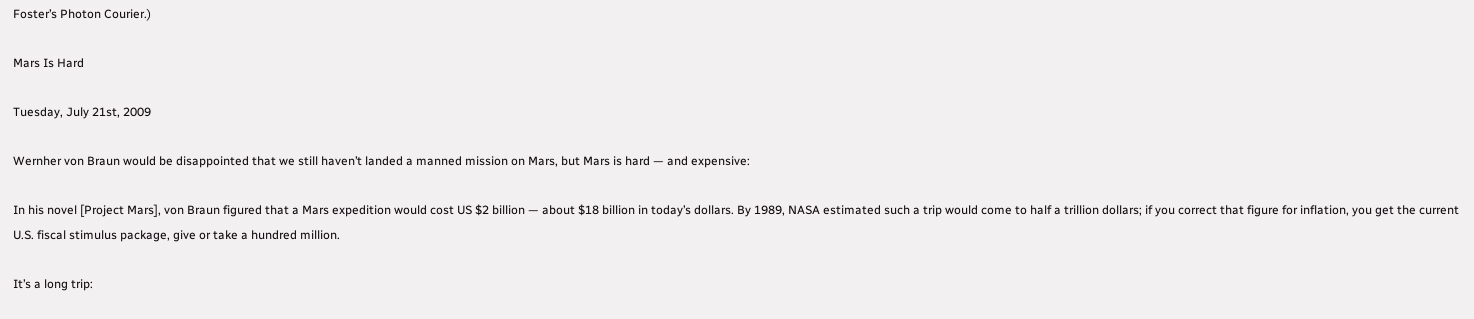Foster’s Photon Courier.)

Mars Is Hard

Tuesday, July 21st, 2009

Wernher von Braun would be disappointed that we still haven’t landed a manned mission on Mars, but Mars is hard — and expensive:

In his novel [Project Mars], von Braun figured that a Mars expedition would cost US $2 billion — about $18 billion in today’s dollars. By 1989, NASA estimated such a trip would come to half a trillion dollars; if you correct that figure for inflation, you get the current U.S. fiscal stimulus package, give or take a hundred million.

It’s a long trip: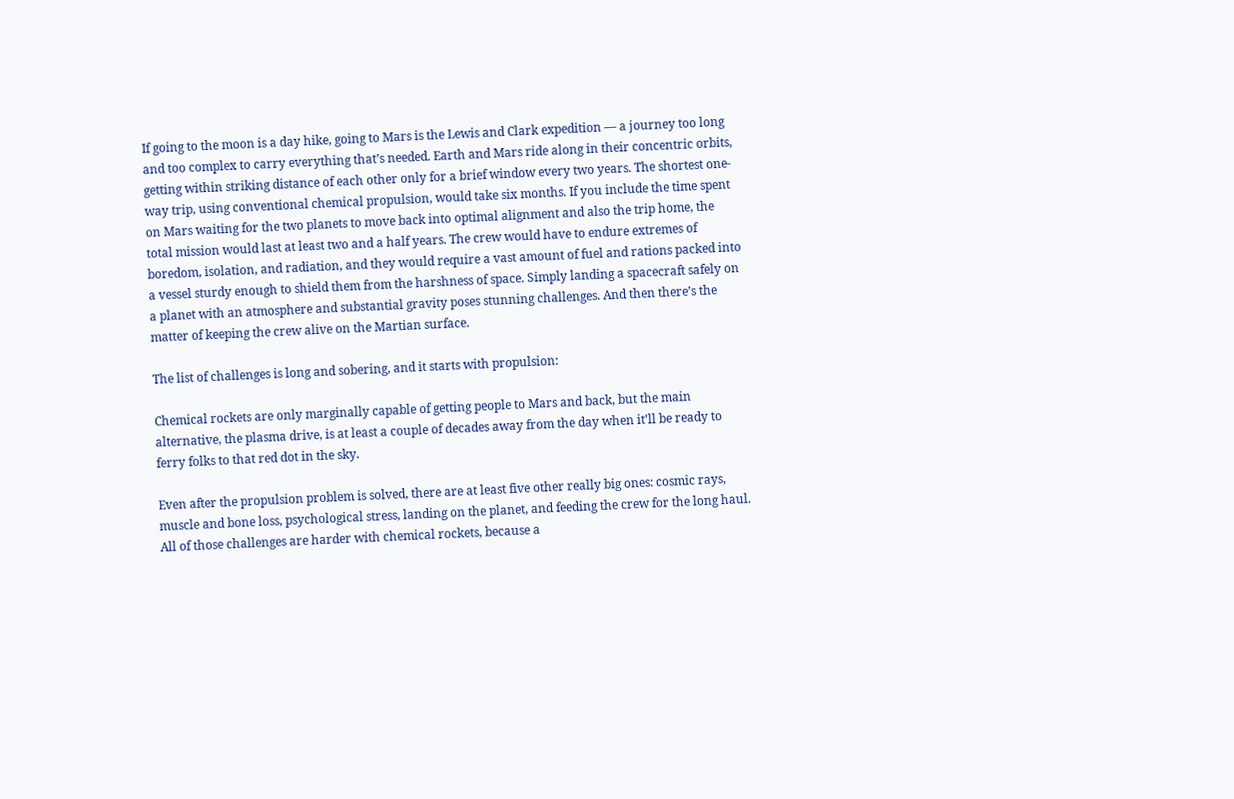If going to the moon is a day hike, going to Mars is the Lewis and Clark expedition — a journey too long and too complex to carry everything that’s needed. Earth and Mars ride along in their concentric orbits, getting within striking distance of each other only for a brief window every two years. The shortest one-way trip, using conventional chemical propulsion, would take six months. If you include the time spent on Mars waiting for the two planets to move back into optimal alignment and also the trip home, the total mission would last at least two and a half years. The crew would have to endure extremes of boredom, isolation, and radiation, and they would require a vast amount of fuel and rations packed into a vessel sturdy enough to shield them from the harshness of space. Simply landing a spacecraft safely on a planet with an atmosphere and substantial gravity poses stunning challenges. And then there’s the matter of keeping the crew alive on the Martian surface.

The list of challenges is long and sobering, and it starts with propulsion:

Chemical rockets are only marginally capable of getting people to Mars and back, but the main alternative, the plasma drive, is at least a couple of decades away from the day when it’ll be ready to ferry folks to that red dot in the sky.

Even after the propulsion problem is solved, there are at least five other really big ones: cosmic rays, muscle and bone loss, psychological stress, landing on the planet, and feeding the crew for the long haul. All of those challenges are harder with chemical rockets, because a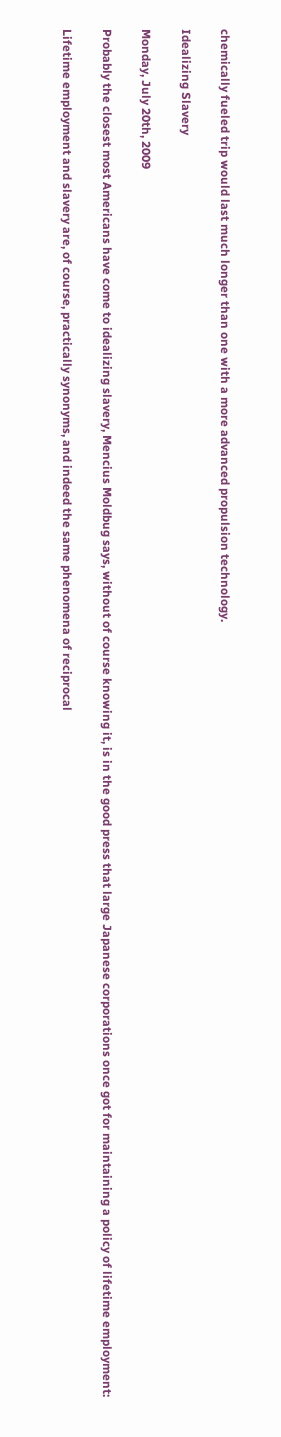chemically fueled trip would last much longer than one with a more advanced propulsion technology.

Idealizing Slavery

Monday, July 20th, 2009

Probably the closest most Americans have come to idealizing slavery, Mencius Moldbug says, without of course knowing it, is in the good press that large Japanese corporations once got for maintaining a policy of lifetime employment:

Lifetime employment and slavery are, of course, practically synonyms, and indeed the same phenomena of reciprocal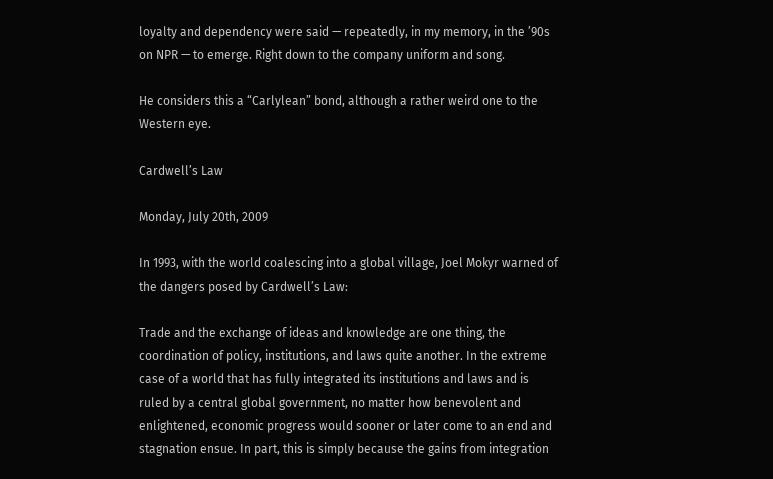loyalty and dependency were said — repeatedly, in my memory, in the ’90s on NPR — to emerge. Right down to the company uniform and song.

He considers this a “Carlylean” bond, although a rather weird one to the Western eye.

Cardwell’s Law

Monday, July 20th, 2009

In 1993, with the world coalescing into a global village, Joel Mokyr warned of the dangers posed by Cardwell’s Law:

Trade and the exchange of ideas and knowledge are one thing, the coordination of policy, institutions, and laws quite another. In the extreme case of a world that has fully integrated its institutions and laws and is ruled by a central global government, no matter how benevolent and enlightened, economic progress would sooner or later come to an end and stagnation ensue. In part, this is simply because the gains from integration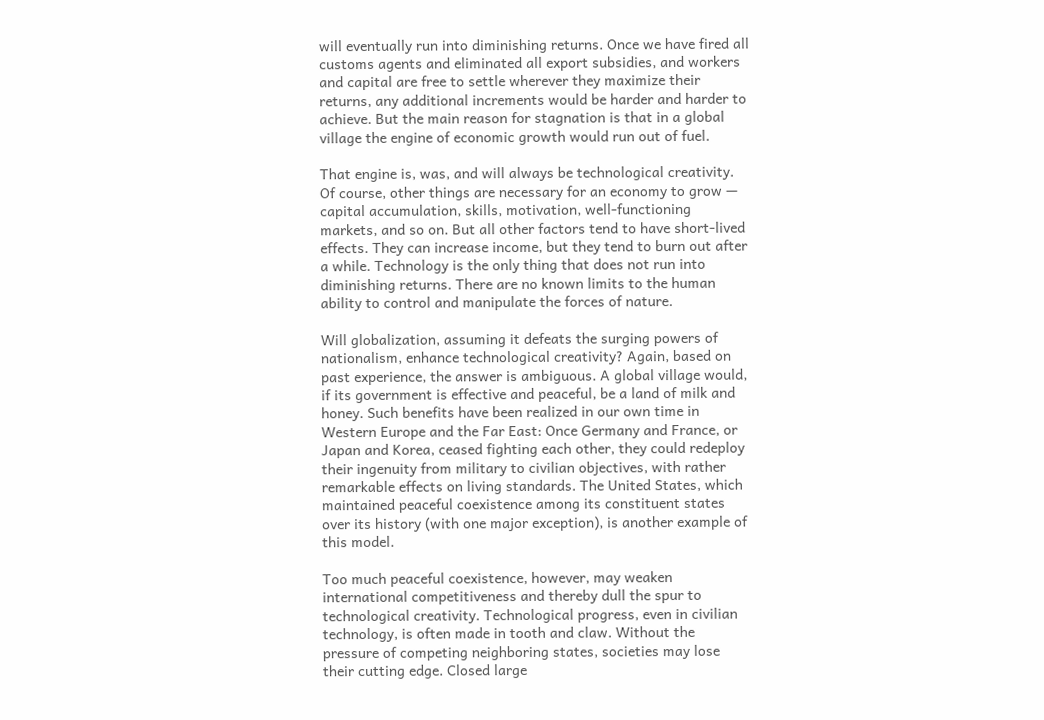will eventually run into diminishing returns. Once we have fired all customs agents and eliminated all export subsidies, and workers and capital are free to settle wherever they maximize their returns, any additional increments would be harder and harder to achieve. But the main reason for stagnation is that in a global village the engine of economic growth would run out of fuel.

That engine is, was, and will always be technological creativity. Of course, other things are necessary for an economy to grow — capital accumulation, skills, motivation, well-functioning markets, and so on. But all other factors tend to have short-lived effects. They can increase income, but they tend to burn out after a while. Technology is the only thing that does not run into diminishing returns. There are no known limits to the human ability to control and manipulate the forces of nature.

Will globalization, assuming it defeats the surging powers of nationalism, enhance technological creativity? Again, based on past experience, the answer is ambiguous. A global village would, if its government is effective and peaceful, be a land of milk and honey. Such benefits have been realized in our own time in Western Europe and the Far East: Once Germany and France, or Japan and Korea, ceased fighting each other, they could redeploy their ingenuity from military to civilian objectives, with rather remarkable effects on living standards. The United States, which maintained peaceful coexistence among its constituent states over its history (with one major exception), is another example of this model.

Too much peaceful coexistence, however, may weaken international competitiveness and thereby dull the spur to technological creativity. Technological progress, even in civilian technology, is often made in tooth and claw. Without the pressure of competing neighboring states, societies may lose their cutting edge. Closed large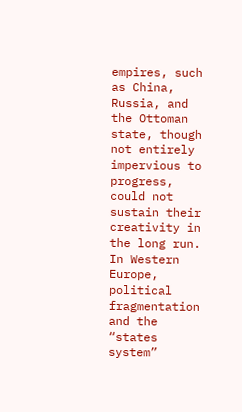empires, such as China, Russia, and the Ottoman state, though not entirely impervious to progress, could not sustain their creativity in the long run. In Western Europe, political fragmentation and the “states system”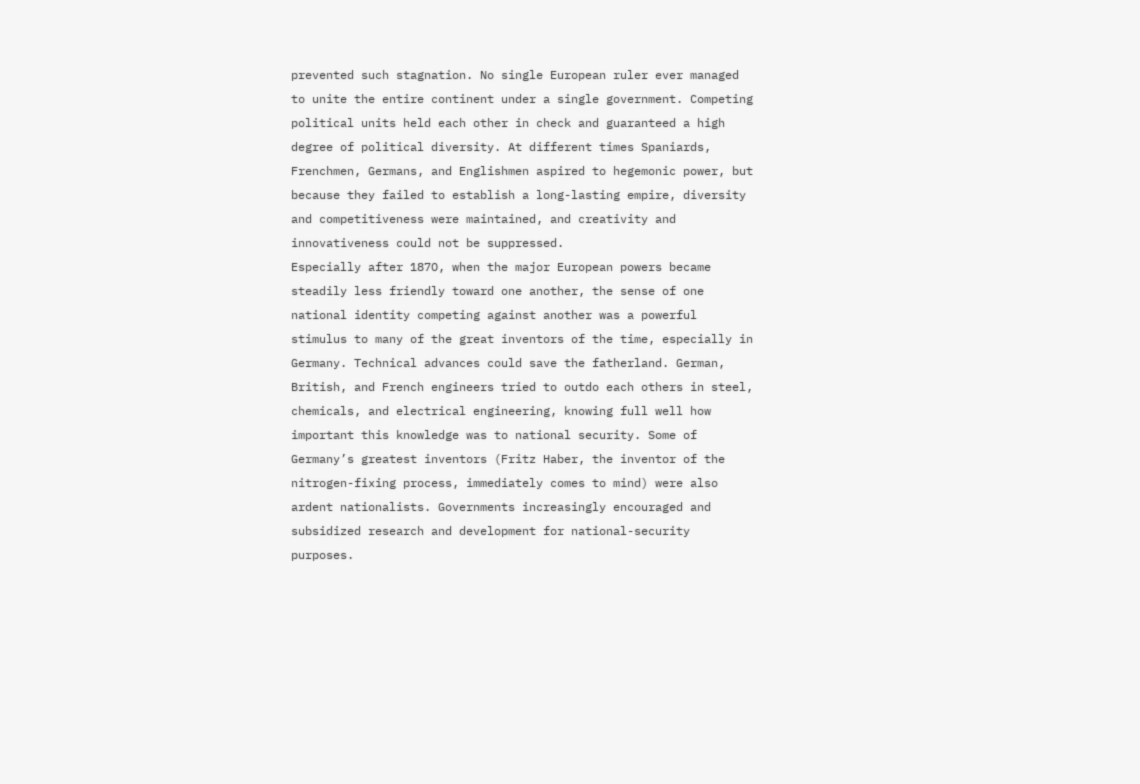prevented such stagnation. No single European ruler ever managed to unite the entire continent under a single government. Competing political units held each other in check and guaranteed a high degree of political diversity. At different times Spaniards, Frenchmen, Germans, and Englishmen aspired to hegemonic power, but because they failed to establish a long-lasting empire, diversity and competitiveness were maintained, and creativity and innovativeness could not be suppressed.
Especially after 187O, when the major European powers became steadily less friendly toward one another, the sense of one national identity competing against another was a powerful stimulus to many of the great inventors of the time, especially in Germany. Technical advances could save the fatherland. German, British, and French engineers tried to outdo each others in steel, chemicals, and electrical engineering, knowing full well how important this knowledge was to national security. Some of Germany’s greatest inventors (Fritz Haber, the inventor of the nitrogen-fixing process, immediately comes to mind) were also ardent nationalists. Governments increasingly encouraged and subsidized research and development for national-security purposes.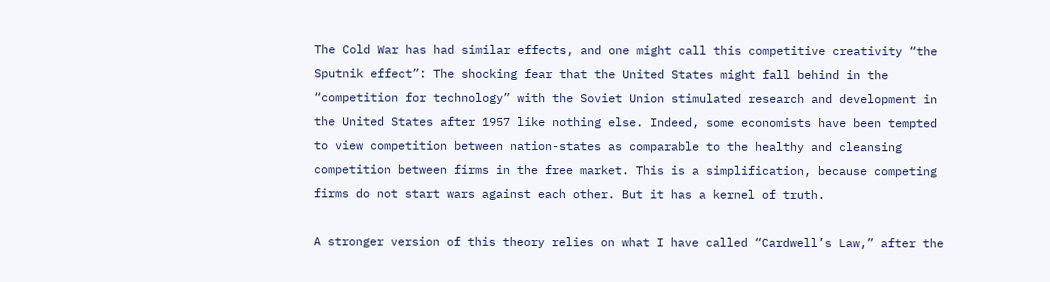The Cold War has had similar effects, and one might call this competitive creativity “the Sputnik effect”: The shocking fear that the United States might fall behind in the “competition for technology” with the Soviet Union stimulated research and development in the United States after 1957 like nothing else. Indeed, some economists have been tempted to view competition between nation-states as comparable to the healthy and cleansing competition between firms in the free market. This is a simplification, because competing firms do not start wars against each other. But it has a kernel of truth.

A stronger version of this theory relies on what I have called “Cardwell’s Law,” after the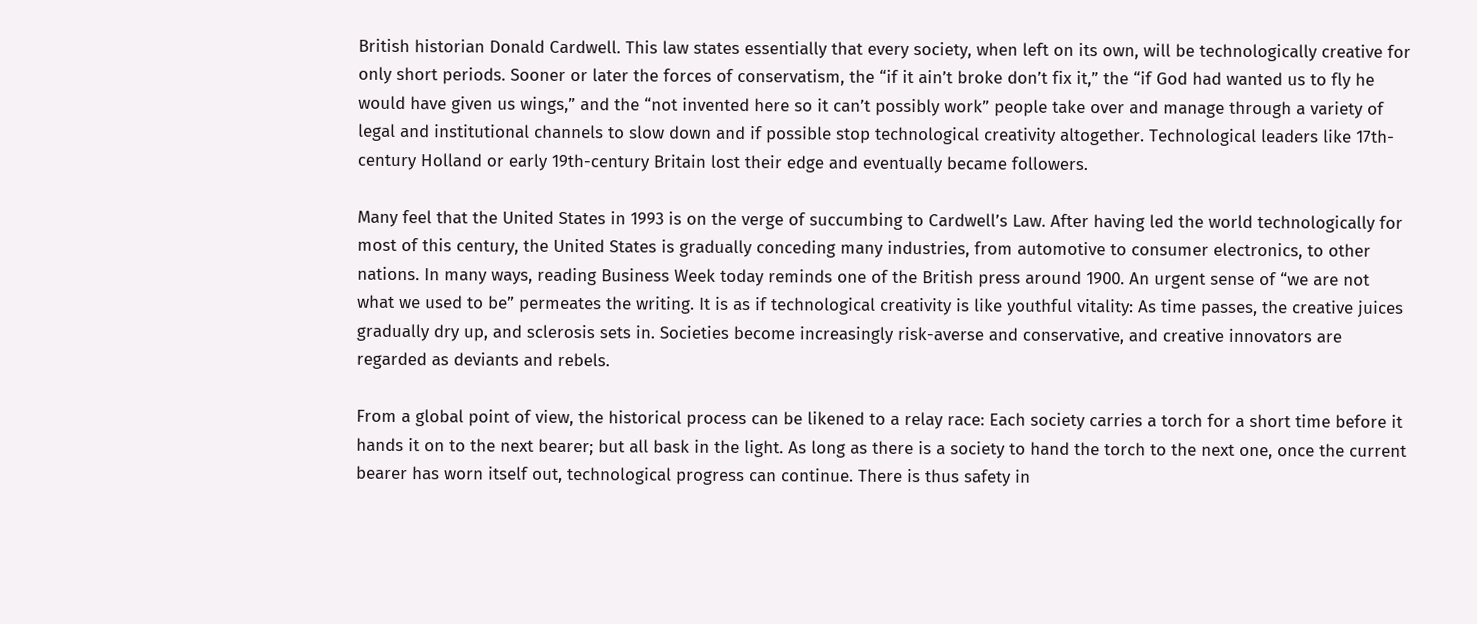British historian Donald Cardwell. This law states essentially that every society, when left on its own, will be technologically creative for only short periods. Sooner or later the forces of conservatism, the “if it ain’t broke don’t fix it,” the “if God had wanted us to fly he would have given us wings,” and the “not invented here so it can’t possibly work” people take over and manage through a variety of legal and institutional channels to slow down and if possible stop technological creativity altogether. Technological leaders like 17th-century Holland or early 19th-century Britain lost their edge and eventually became followers.

Many feel that the United States in 1993 is on the verge of succumbing to Cardwell’s Law. After having led the world technologically for most of this century, the United States is gradually conceding many industries, from automotive to consumer electronics, to other nations. In many ways, reading Business Week today reminds one of the British press around 1900. An urgent sense of “we are not what we used to be” permeates the writing. It is as if technological creativity is like youthful vitality: As time passes, the creative juices gradually dry up, and sclerosis sets in. Societies become increasingly risk-averse and conservative, and creative innovators are regarded as deviants and rebels.

From a global point of view, the historical process can be likened to a relay race: Each society carries a torch for a short time before it hands it on to the next bearer; but all bask in the light. As long as there is a society to hand the torch to the next one, once the current bearer has worn itself out, technological progress can continue. There is thus safety in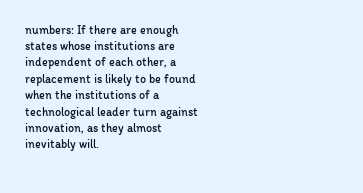numbers: If there are enough states whose institutions are independent of each other, a replacement is likely to be found when the institutions of a technological leader turn against innovation, as they almost inevitably will.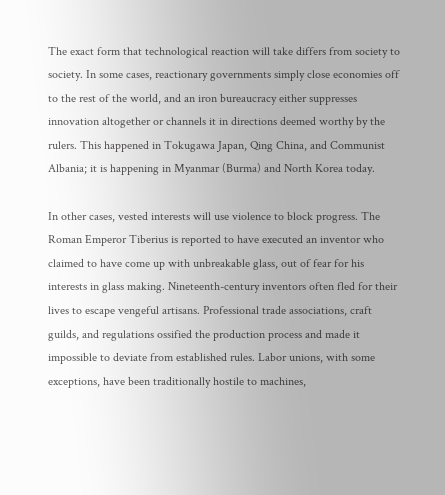The exact form that technological reaction will take differs from society to society. In some cases, reactionary governments simply close economies off to the rest of the world, and an iron bureaucracy either suppresses innovation altogether or channels it in directions deemed worthy by the rulers. This happened in Tokugawa Japan, Qing China, and Communist Albania; it is happening in Myanmar (Burma) and North Korea today.

In other cases, vested interests will use violence to block progress. The Roman Emperor Tiberius is reported to have executed an inventor who claimed to have come up with unbreakable glass, out of fear for his interests in glass making. Nineteenth-century inventors often fled for their lives to escape vengeful artisans. Professional trade associations, craft guilds, and regulations ossified the production process and made it impossible to deviate from established rules. Labor unions, with some exceptions, have been traditionally hostile to machines,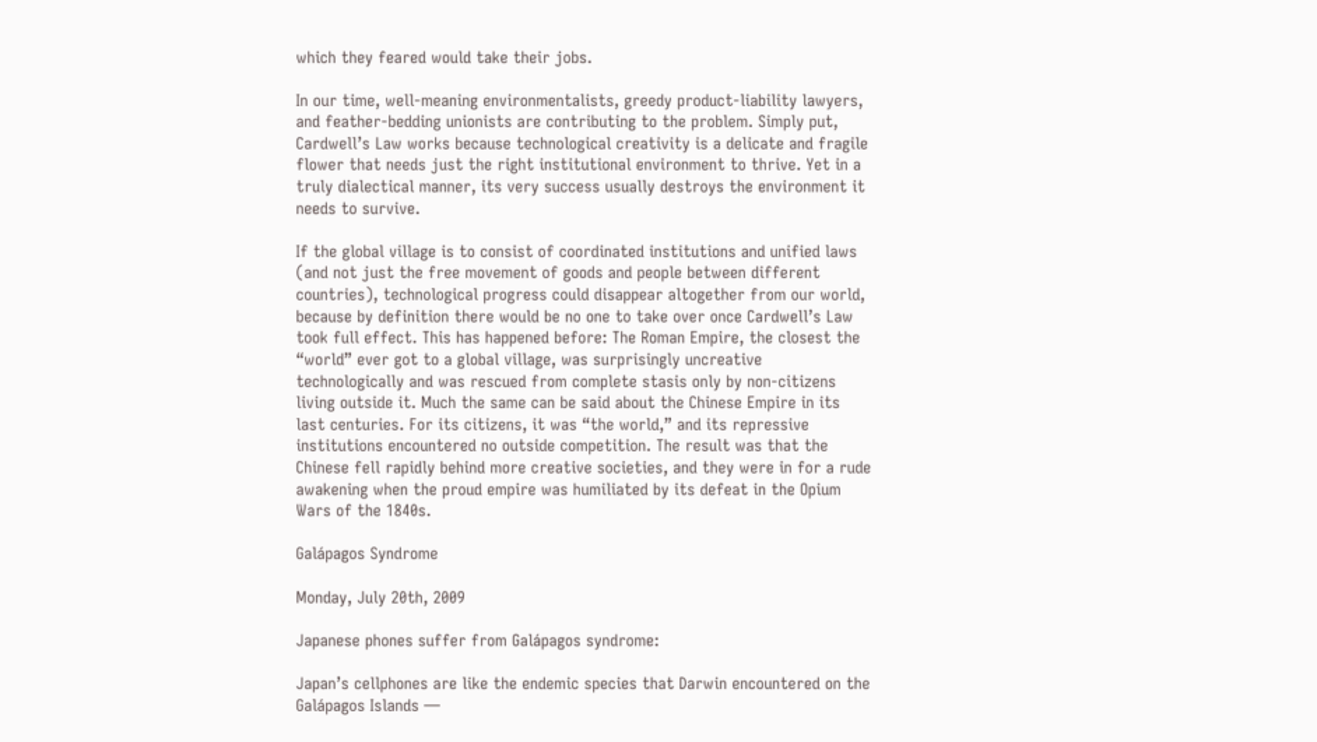which they feared would take their jobs.

In our time, well-meaning environmentalists, greedy product-liability lawyers, and feather-bedding unionists are contributing to the problem. Simply put, Cardwell’s Law works because technological creativity is a delicate and fragile flower that needs just the right institutional environment to thrive. Yet in a truly dialectical manner, its very success usually destroys the environment it needs to survive.

If the global village is to consist of coordinated institutions and unified laws (and not just the free movement of goods and people between different countries), technological progress could disappear altogether from our world, because by definition there would be no one to take over once Cardwell’s Law took full effect. This has happened before: The Roman Empire, the closest the “world” ever got to a global village, was surprisingly uncreative technologically and was rescued from complete stasis only by non-citizens living outside it. Much the same can be said about the Chinese Empire in its last centuries. For its citizens, it was “the world,” and its repressive institutions encountered no outside competition. The result was that the Chinese fell rapidly behind more creative societies, and they were in for a rude awakening when the proud empire was humiliated by its defeat in the Opium Wars of the 1840s.

Galápagos Syndrome

Monday, July 20th, 2009

Japanese phones suffer from Galápagos syndrome:

Japan’s cellphones are like the endemic species that Darwin encountered on the Galápagos Islands —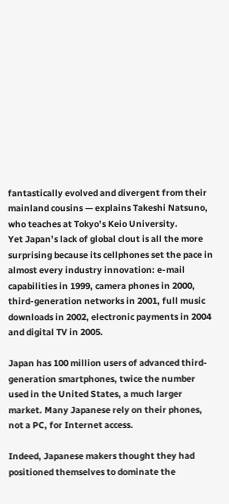fantastically evolved and divergent from their mainland cousins — explains Takeshi Natsuno, who teaches at Tokyo’s Keio University.
Yet Japan’s lack of global clout is all the more surprising because its cellphones set the pace in almost every industry innovation: e-mail capabilities in 1999, camera phones in 2000, third-generation networks in 2001, full music downloads in 2002, electronic payments in 2004 and digital TV in 2005.

Japan has 100 million users of advanced third-generation smartphones, twice the number used in the United States, a much larger market. Many Japanese rely on their phones, not a PC, for Internet access.

Indeed, Japanese makers thought they had positioned themselves to dominate the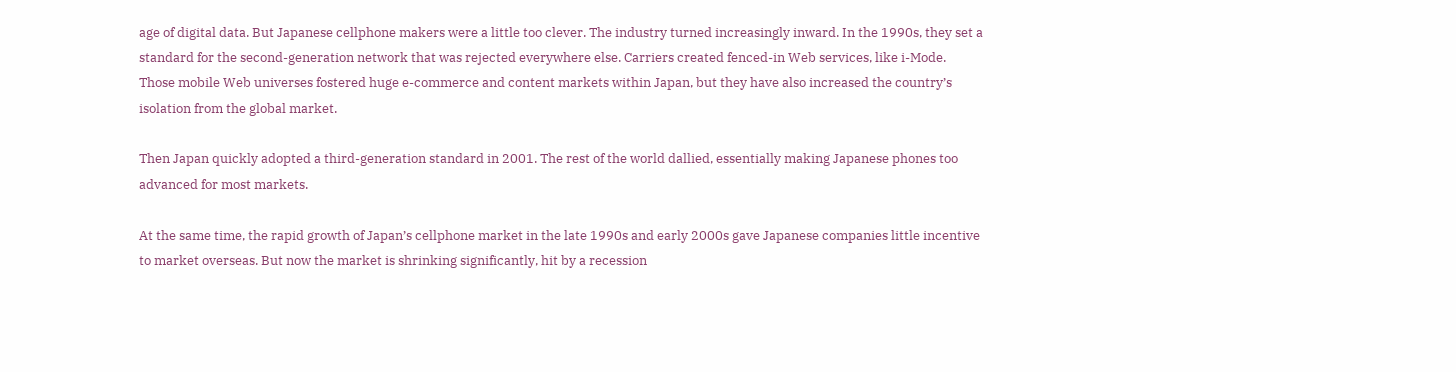age of digital data. But Japanese cellphone makers were a little too clever. The industry turned increasingly inward. In the 1990s, they set a standard for the second-generation network that was rejected everywhere else. Carriers created fenced-in Web services, like i-Mode. Those mobile Web universes fostered huge e-commerce and content markets within Japan, but they have also increased the country’s isolation from the global market.

Then Japan quickly adopted a third-generation standard in 2001. The rest of the world dallied, essentially making Japanese phones too advanced for most markets.

At the same time, the rapid growth of Japan’s cellphone market in the late 1990s and early 2000s gave Japanese companies little incentive to market overseas. But now the market is shrinking significantly, hit by a recession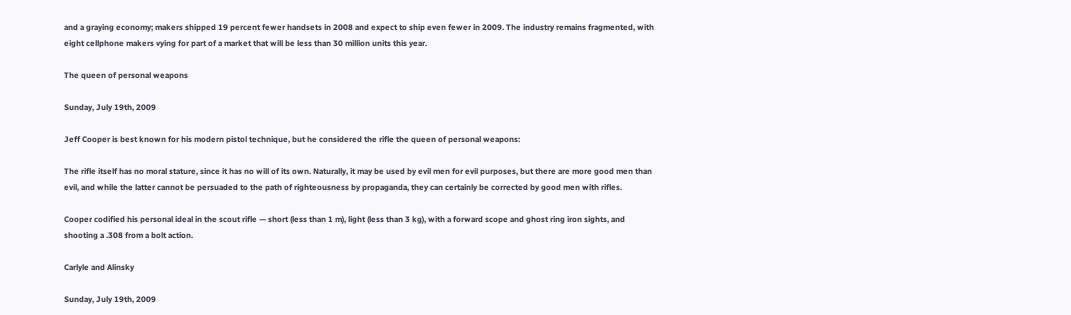and a graying economy; makers shipped 19 percent fewer handsets in 2008 and expect to ship even fewer in 2009. The industry remains fragmented, with eight cellphone makers vying for part of a market that will be less than 30 million units this year.

The queen of personal weapons

Sunday, July 19th, 2009

Jeff Cooper is best known for his modern pistol technique, but he considered the rifle the queen of personal weapons:

The rifle itself has no moral stature, since it has no will of its own. Naturally, it may be used by evil men for evil purposes, but there are more good men than evil, and while the latter cannot be persuaded to the path of righteousness by propaganda, they can certainly be corrected by good men with rifles.

Cooper codified his personal ideal in the scout rifle — short (less than 1 m), light (less than 3 kg), with a forward scope and ghost ring iron sights, and shooting a .308 from a bolt action.

Carlyle and Alinsky

Sunday, July 19th, 2009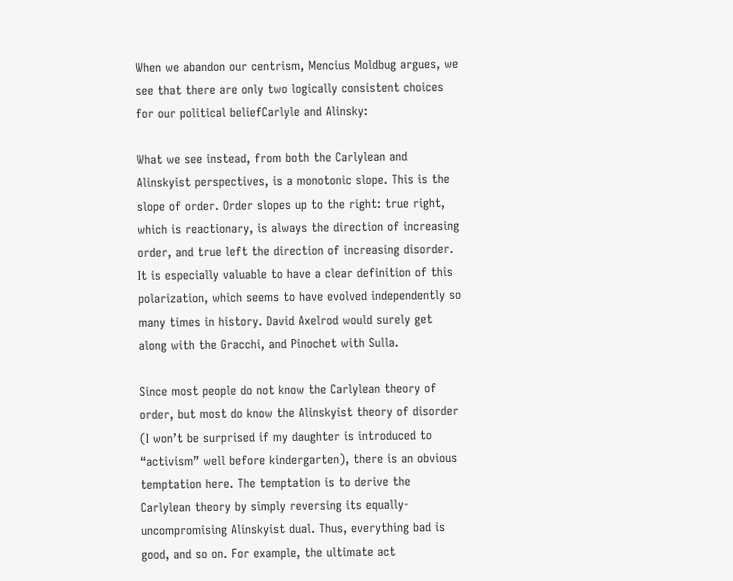When we abandon our centrism, Mencius Moldbug argues, we see that there are only two logically consistent choices for our political beliefCarlyle and Alinsky:

What we see instead, from both the Carlylean and Alinskyist perspectives, is a monotonic slope. This is the slope of order. Order slopes up to the right: true right, which is reactionary, is always the direction of increasing order, and true left the direction of increasing disorder. It is especially valuable to have a clear definition of this polarization, which seems to have evolved independently so many times in history. David Axelrod would surely get along with the Gracchi, and Pinochet with Sulla.

Since most people do not know the Carlylean theory of order, but most do know the Alinskyist theory of disorder (I won’t be surprised if my daughter is introduced to “activism” well before kindergarten), there is an obvious temptation here. The temptation is to derive the Carlylean theory by simply reversing its equally-uncompromising Alinskyist dual. Thus, everything bad is good, and so on. For example, the ultimate act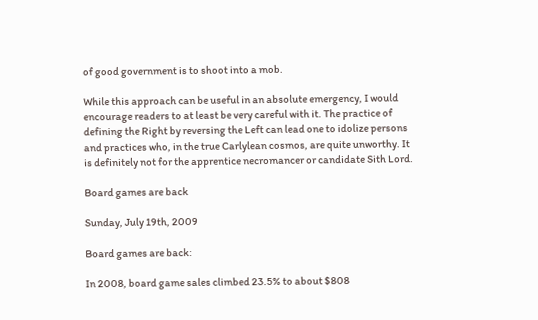of good government is to shoot into a mob.

While this approach can be useful in an absolute emergency, I would encourage readers to at least be very careful with it. The practice of defining the Right by reversing the Left can lead one to idolize persons and practices who, in the true Carlylean cosmos, are quite unworthy. It is definitely not for the apprentice necromancer or candidate Sith Lord.

Board games are back

Sunday, July 19th, 2009

Board games are back:

In 2008, board game sales climbed 23.5% to about $808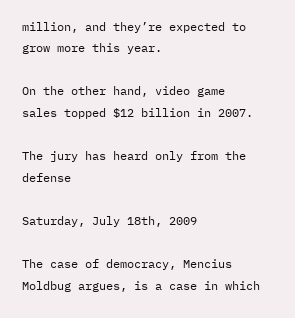million, and they’re expected to grow more this year.

On the other hand, video game sales topped $12 billion in 2007.

The jury has heard only from the defense

Saturday, July 18th, 2009

The case of democracy, Mencius Moldbug argues, is a case in which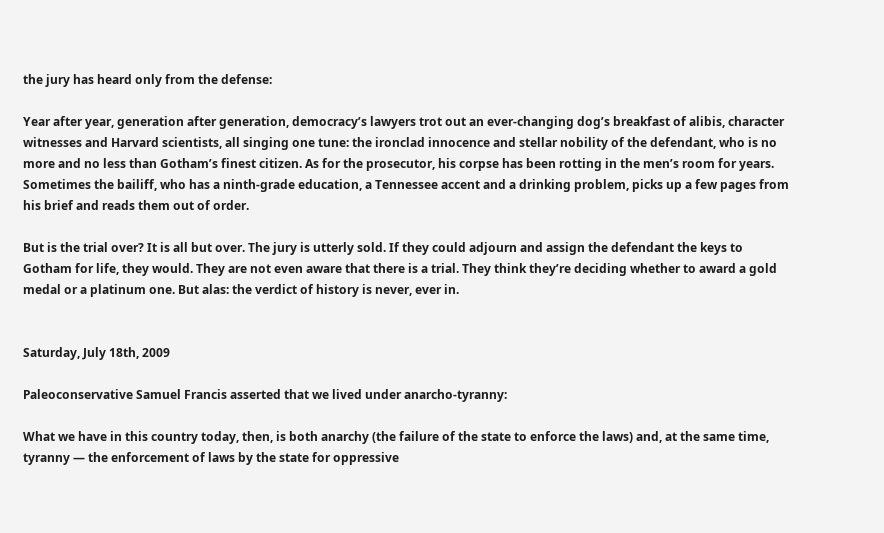the jury has heard only from the defense:

Year after year, generation after generation, democracy’s lawyers trot out an ever-changing dog’s breakfast of alibis, character witnesses and Harvard scientists, all singing one tune: the ironclad innocence and stellar nobility of the defendant, who is no more and no less than Gotham’s finest citizen. As for the prosecutor, his corpse has been rotting in the men’s room for years. Sometimes the bailiff, who has a ninth-grade education, a Tennessee accent and a drinking problem, picks up a few pages from his brief and reads them out of order.

But is the trial over? It is all but over. The jury is utterly sold. If they could adjourn and assign the defendant the keys to Gotham for life, they would. They are not even aware that there is a trial. They think they’re deciding whether to award a gold medal or a platinum one. But alas: the verdict of history is never, ever in.


Saturday, July 18th, 2009

Paleoconservative Samuel Francis asserted that we lived under anarcho-tyranny:

What we have in this country today, then, is both anarchy (the failure of the state to enforce the laws) and, at the same time, tyranny — the enforcement of laws by the state for oppressive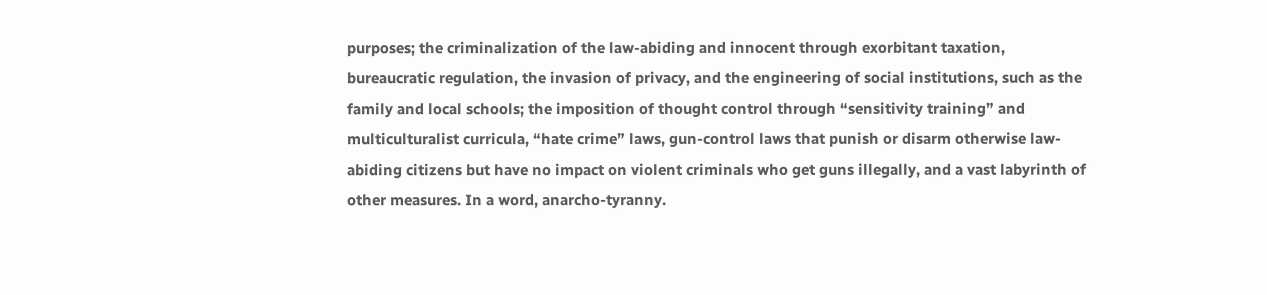purposes; the criminalization of the law-abiding and innocent through exorbitant taxation, bureaucratic regulation, the invasion of privacy, and the engineering of social institutions, such as the family and local schools; the imposition of thought control through “sensitivity training” and multiculturalist curricula, “hate crime” laws, gun-control laws that punish or disarm otherwise law-abiding citizens but have no impact on violent criminals who get guns illegally, and a vast labyrinth of other measures. In a word, anarcho-tyranny.